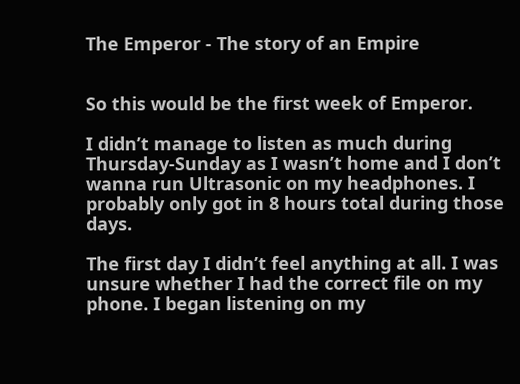The Emperor - The story of an Empire


So this would be the first week of Emperor.

I didn’t manage to listen as much during Thursday-Sunday as I wasn’t home and I don’t wanna run Ultrasonic on my headphones. I probably only got in 8 hours total during those days.

The first day I didn’t feel anything at all. I was unsure whether I had the correct file on my phone. I began listening on my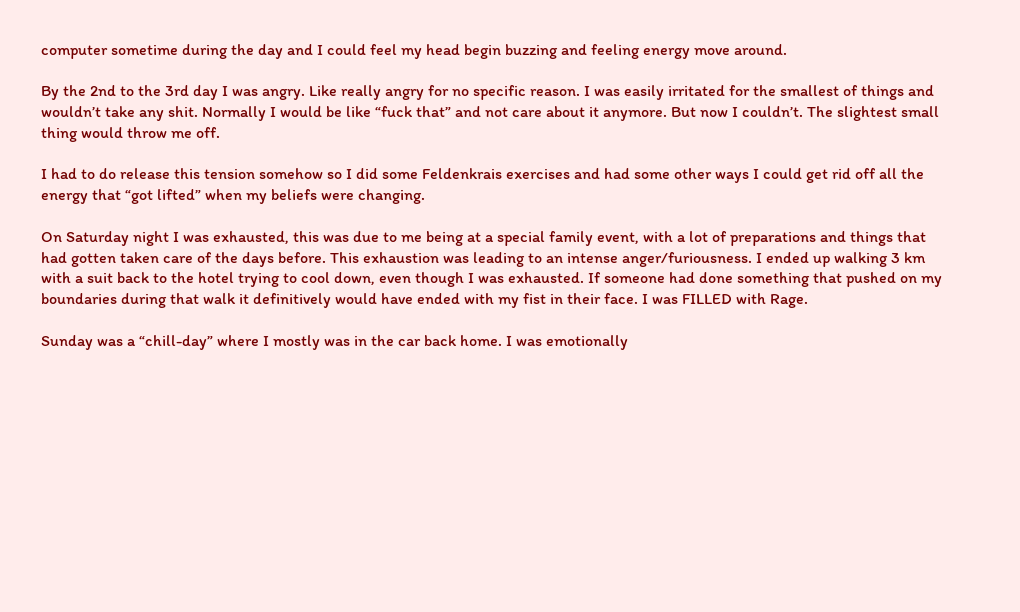computer sometime during the day and I could feel my head begin buzzing and feeling energy move around.

By the 2nd to the 3rd day I was angry. Like really angry for no specific reason. I was easily irritated for the smallest of things and wouldn’t take any shit. Normally I would be like “fuck that” and not care about it anymore. But now I couldn’t. The slightest small thing would throw me off.

I had to do release this tension somehow so I did some Feldenkrais exercises and had some other ways I could get rid off all the energy that “got lifted” when my beliefs were changing.

On Saturday night I was exhausted, this was due to me being at a special family event, with a lot of preparations and things that had gotten taken care of the days before. This exhaustion was leading to an intense anger/furiousness. I ended up walking 3 km with a suit back to the hotel trying to cool down, even though I was exhausted. If someone had done something that pushed on my boundaries during that walk it definitively would have ended with my fist in their face. I was FILLED with Rage.

Sunday was a “chill-day” where I mostly was in the car back home. I was emotionally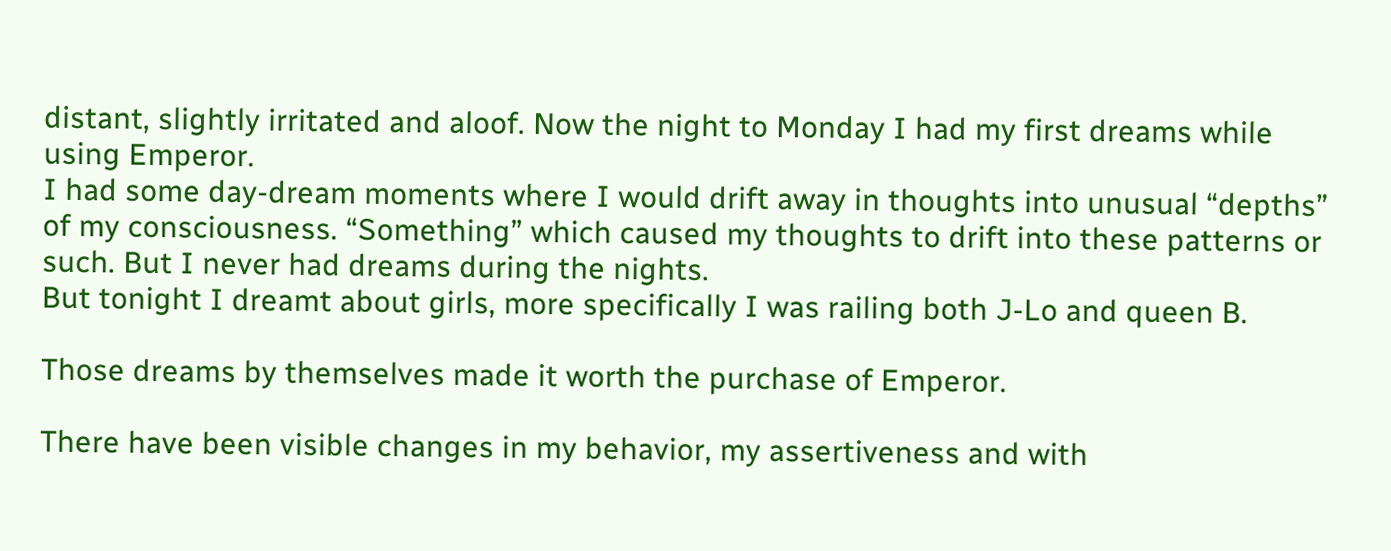distant, slightly irritated and aloof. Now the night to Monday I had my first dreams while using Emperor.
I had some day-dream moments where I would drift away in thoughts into unusual “depths” of my consciousness. “Something” which caused my thoughts to drift into these patterns or such. But I never had dreams during the nights.
But tonight I dreamt about girls, more specifically I was railing both J-Lo and queen B.

Those dreams by themselves made it worth the purchase of Emperor.

There have been visible changes in my behavior, my assertiveness and with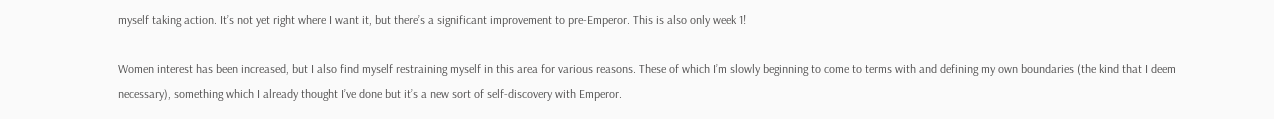myself taking action. It’s not yet right where I want it, but there’s a significant improvement to pre-Emperor. This is also only week 1!

Women interest has been increased, but I also find myself restraining myself in this area for various reasons. These of which I’m slowly beginning to come to terms with and defining my own boundaries (the kind that I deem necessary), something which I already thought I’ve done but it’s a new sort of self-discovery with Emperor.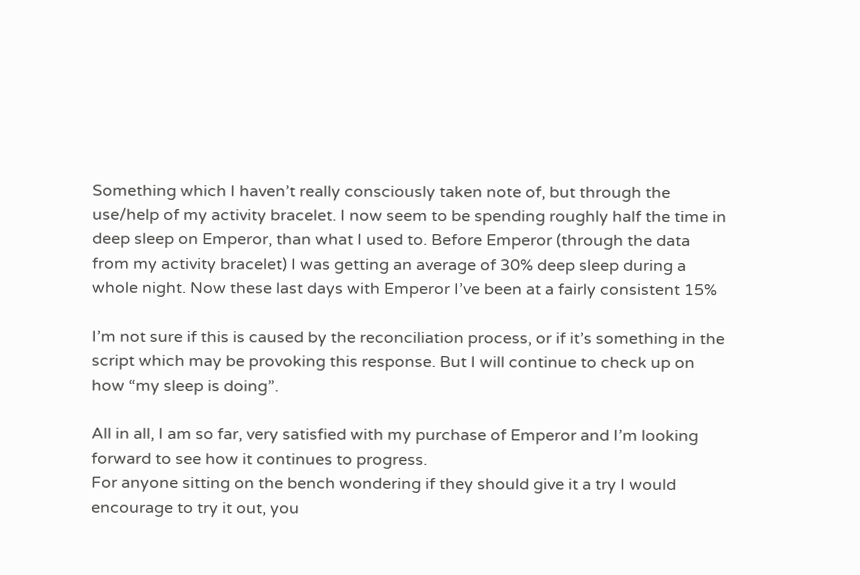Something which I haven’t really consciously taken note of, but through the use/help of my activity bracelet. I now seem to be spending roughly half the time in deep sleep on Emperor, than what I used to. Before Emperor (through the data from my activity bracelet) I was getting an average of 30% deep sleep during a whole night. Now these last days with Emperor I’ve been at a fairly consistent 15%

I’m not sure if this is caused by the reconciliation process, or if it’s something in the script which may be provoking this response. But I will continue to check up on how “my sleep is doing”.

All in all, I am so far, very satisfied with my purchase of Emperor and I’m looking forward to see how it continues to progress.
For anyone sitting on the bench wondering if they should give it a try I would encourage to try it out, you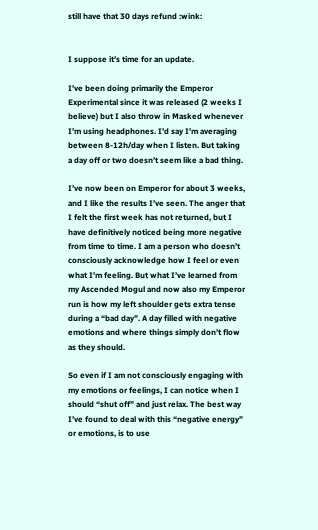still have that 30 days refund :wink:


I suppose it’s time for an update.

I’ve been doing primarily the Emperor Experimental since it was released (2 weeks I believe) but I also throw in Masked whenever I’m using headphones. I’d say I’m averaging between 8-12h/day when I listen. But taking a day off or two doesn’t seem like a bad thing.

I’ve now been on Emperor for about 3 weeks, and I like the results I’ve seen. The anger that I felt the first week has not returned, but I have definitively noticed being more negative from time to time. I am a person who doesn’t consciously acknowledge how I feel or even what I’m feeling. But what I’ve learned from my Ascended Mogul and now also my Emperor run is how my left shoulder gets extra tense during a “bad day”. A day filled with negative emotions and where things simply don’t flow as they should.

So even if I am not consciously engaging with my emotions or feelings, I can notice when I should “shut off” and just relax. The best way I’ve found to deal with this “negative energy” or emotions, is to use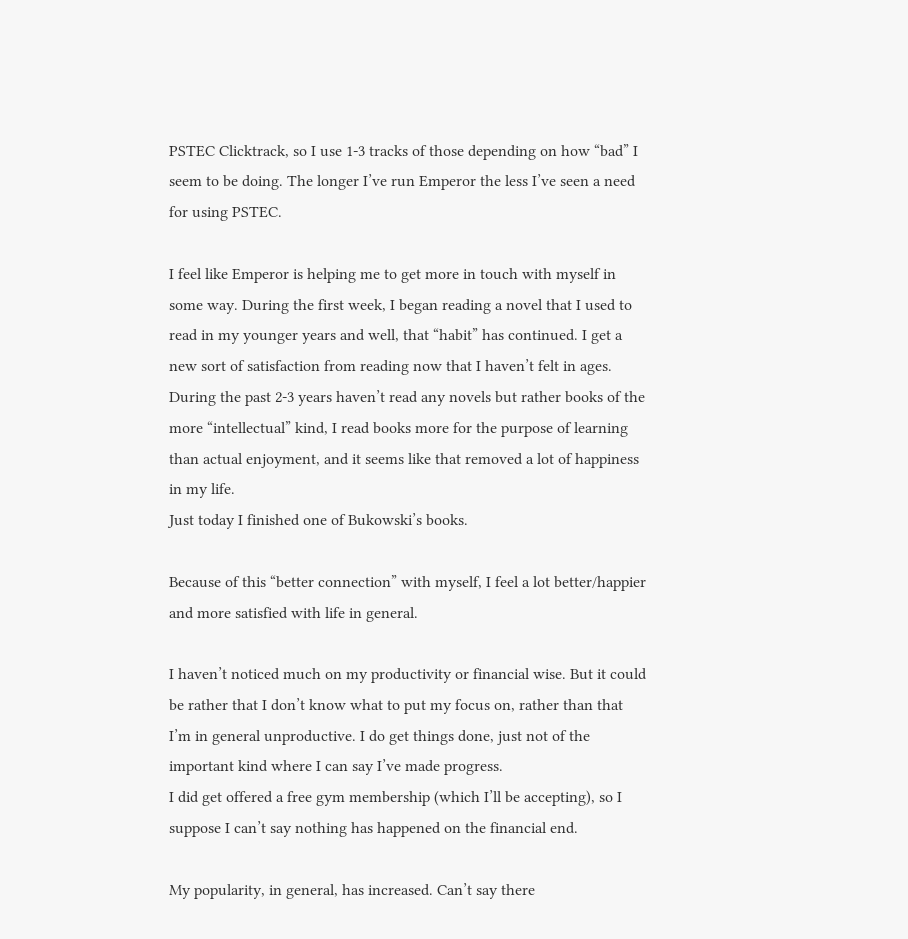PSTEC Clicktrack, so I use 1-3 tracks of those depending on how “bad” I seem to be doing. The longer I’ve run Emperor the less I’ve seen a need for using PSTEC.

I feel like Emperor is helping me to get more in touch with myself in some way. During the first week, I began reading a novel that I used to read in my younger years and well, that “habit” has continued. I get a new sort of satisfaction from reading now that I haven’t felt in ages. During the past 2-3 years haven’t read any novels but rather books of the more “intellectual” kind, I read books more for the purpose of learning than actual enjoyment, and it seems like that removed a lot of happiness in my life.
Just today I finished one of Bukowski’s books.

Because of this “better connection” with myself, I feel a lot better/happier and more satisfied with life in general.

I haven’t noticed much on my productivity or financial wise. But it could be rather that I don’t know what to put my focus on, rather than that I’m in general unproductive. I do get things done, just not of the important kind where I can say I’ve made progress.
I did get offered a free gym membership (which I’ll be accepting), so I suppose I can’t say nothing has happened on the financial end.

My popularity, in general, has increased. Can’t say there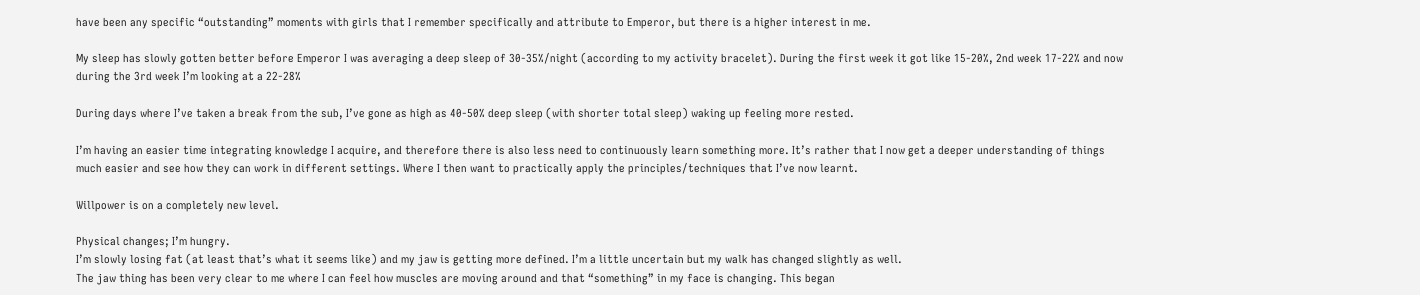have been any specific “outstanding” moments with girls that I remember specifically and attribute to Emperor, but there is a higher interest in me.

My sleep has slowly gotten better before Emperor I was averaging a deep sleep of 30-35%/night (according to my activity bracelet). During the first week it got like 15-20%, 2nd week 17-22% and now during the 3rd week I’m looking at a 22-28%

During days where I’ve taken a break from the sub, I’ve gone as high as 40-50% deep sleep (with shorter total sleep) waking up feeling more rested.

I’m having an easier time integrating knowledge I acquire, and therefore there is also less need to continuously learn something more. It’s rather that I now get a deeper understanding of things much easier and see how they can work in different settings. Where I then want to practically apply the principles/techniques that I’ve now learnt.

Willpower is on a completely new level.

Physical changes; I’m hungry.
I’m slowly losing fat (at least that’s what it seems like) and my jaw is getting more defined. I’m a little uncertain but my walk has changed slightly as well.
The jaw thing has been very clear to me where I can feel how muscles are moving around and that “something” in my face is changing. This began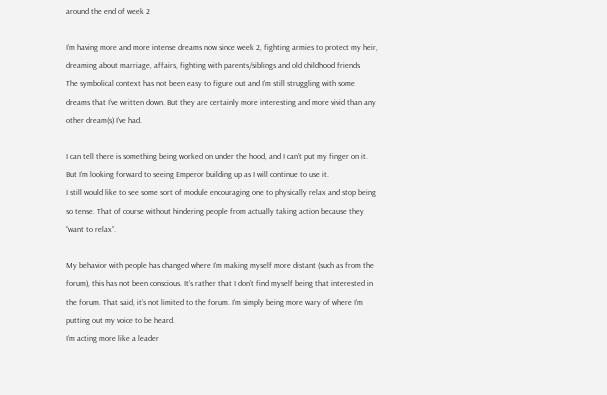around the end of week 2

I’m having more and more intense dreams now since week 2, fighting armies to protect my heir, dreaming about marriage, affairs, fighting with parents/siblings and old childhood friends
The symbolical context has not been easy to figure out and I’m still struggling with some dreams that I’ve written down. But they are certainly more interesting and more vivid than any other dream(s) I’ve had.

I can tell there is something being worked on under the hood, and I can’t put my finger on it. But I’m looking forward to seeing Emperor building up as I will continue to use it.
I still would like to see some sort of module encouraging one to physically relax and stop being so tense. That of course without hindering people from actually taking action because they “want to relax”.

My behavior with people has changed where I’m making myself more distant (such as from the forum), this has not been conscious. It’s rather that I don’t find myself being that interested in the forum. That said, it’s not limited to the forum. I’m simply being more wary of where I’m putting out my voice to be heard.
I’m acting more like a leader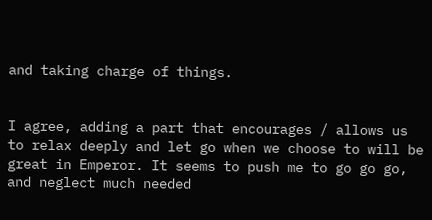and taking charge of things.


I agree, adding a part that encourages / allows us to relax deeply and let go when we choose to will be great in Emperor. It seems to push me to go go go, and neglect much needed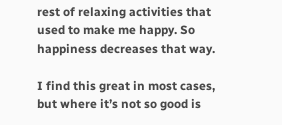rest of relaxing activities that used to make me happy. So happiness decreases that way.

I find this great in most cases, but where it’s not so good is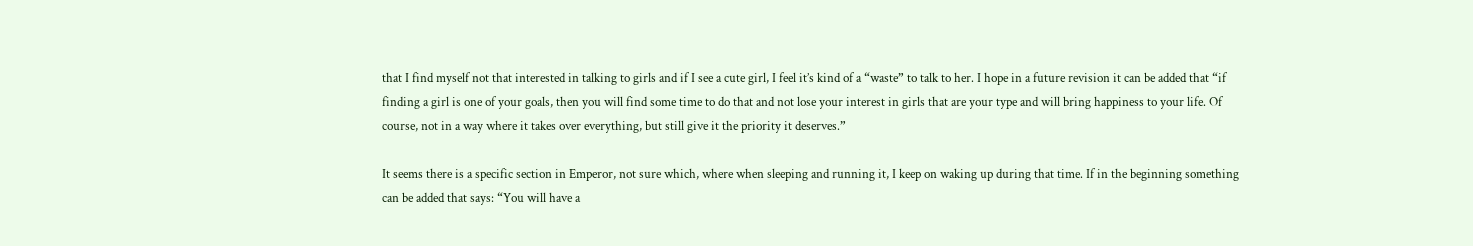that I find myself not that interested in talking to girls and if I see a cute girl, I feel it’s kind of a “waste” to talk to her. I hope in a future revision it can be added that “if finding a girl is one of your goals, then you will find some time to do that and not lose your interest in girls that are your type and will bring happiness to your life. Of course, not in a way where it takes over everything, but still give it the priority it deserves.”

It seems there is a specific section in Emperor, not sure which, where when sleeping and running it, I keep on waking up during that time. If in the beginning something can be added that says: “You will have a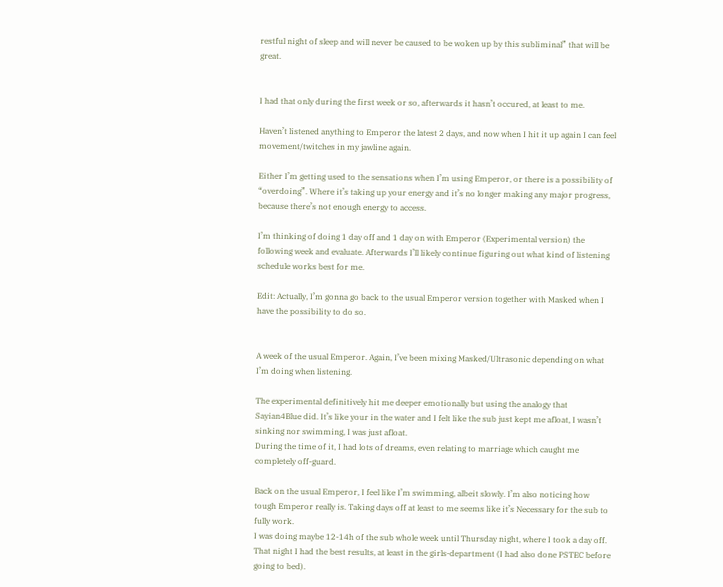restful night of sleep and will never be caused to be woken up by this subliminal” that will be great.


I had that only during the first week or so, afterwards it hasn’t occured, at least to me.

Haven’t listened anything to Emperor the latest 2 days, and now when I hit it up again I can feel movement/twitches in my jawline again.

Either I’m getting used to the sensations when I’m using Emperor, or there is a possibility of “overdoing”. Where it’s taking up your energy and it’s no longer making any major progress, because there’s not enough energy to access.

I’m thinking of doing 1 day off and 1 day on with Emperor (Experimental version) the following week and evaluate. Afterwards I’ll likely continue figuring out what kind of listening schedule works best for me.

Edit: Actually, I’m gonna go back to the usual Emperor version together with Masked when I have the possibility to do so.


A week of the usual Emperor. Again, I’ve been mixing Masked/Ultrasonic depending on what I’m doing when listening.

The experimental definitively hit me deeper emotionally but using the analogy that Sayian4Blue did. It’s like your in the water and I felt like the sub just kept me afloat, I wasn’t sinking nor swimming, I was just afloat.
During the time of it, I had lots of dreams, even relating to marriage which caught me completely off-guard.

Back on the usual Emperor, I feel like I’m swimming, albeit slowly. I’m also noticing how tough Emperor really is. Taking days off at least to me seems like it’s Necessary for the sub to fully work.
I was doing maybe 12-14h of the sub whole week until Thursday night, where I took a day off. That night I had the best results, at least in the girls-department (I had also done PSTEC before going to bed).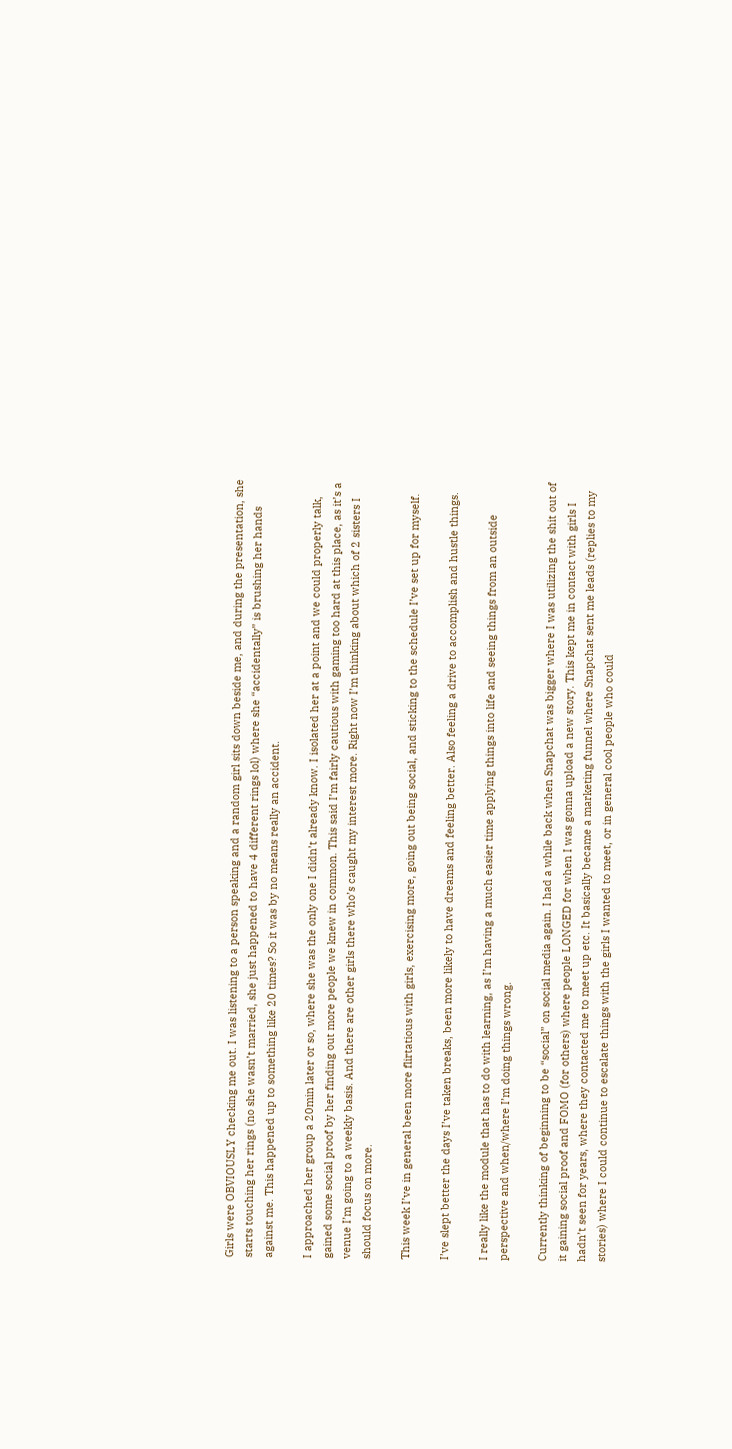Girls were OBVIOUSLY checking me out. I was listening to a person speaking and a random girl sits down beside me, and during the presentation, she starts touching her rings (no she wasn’t married, she just happened to have 4 different rings lol) where she “accidentally” is brushing her hands against me. This happened up to something like 20 times? So it was by no means really an accident.

I approached her group a 20min later or so, where she was the only one I didn’t already know. I isolated her at a point and we could properly talk, gained some social proof by her finding out more people we knew in common. This said I’m fairly cautious with gaming too hard at this place, as it’s a venue I’m going to a weekly basis. And there are other girls there who’s caught my interest more. Right now I’m thinking about which of 2 sisters I should focus on more.

This week I’ve in general been more flirtatious with girls, exercising more, going out being social, and sticking to the schedule I’ve set up for myself.

I’ve slept better the days I’ve taken breaks, been more likely to have dreams and feeling better. Also feeling a drive to accomplish and hustle things.

I really like the module that has to do with learning, as I’m having a much easier time applying things into life and seeing things from an outside perspective and when/where I’m doing things wrong.

Currently thinking of beginning to be “social” on social media again. I had a while back when Snapchat was bigger where I was utilizing the shit out of it gaining social proof and FOMO (for others) where people LONGED for when I was gonna upload a new story. This kept me in contact with girls I hadn’t seen for years, where they contacted me to meet up etc. It basically became a marketing funnel where Snapchat sent me leads (replies to my stories) where I could continue to escalate things with the girls I wanted to meet, or in general cool people who could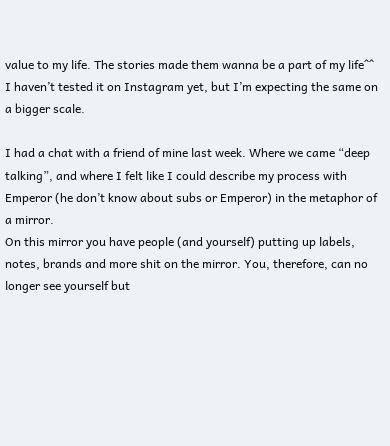value to my life. The stories made them wanna be a part of my life^^
I haven’t tested it on Instagram yet, but I’m expecting the same on a bigger scale.

I had a chat with a friend of mine last week. Where we came “deep talking”, and where I felt like I could describe my process with Emperor (he don’t know about subs or Emperor) in the metaphor of a mirror.
On this mirror you have people (and yourself) putting up labels, notes, brands and more shit on the mirror. You, therefore, can no longer see yourself but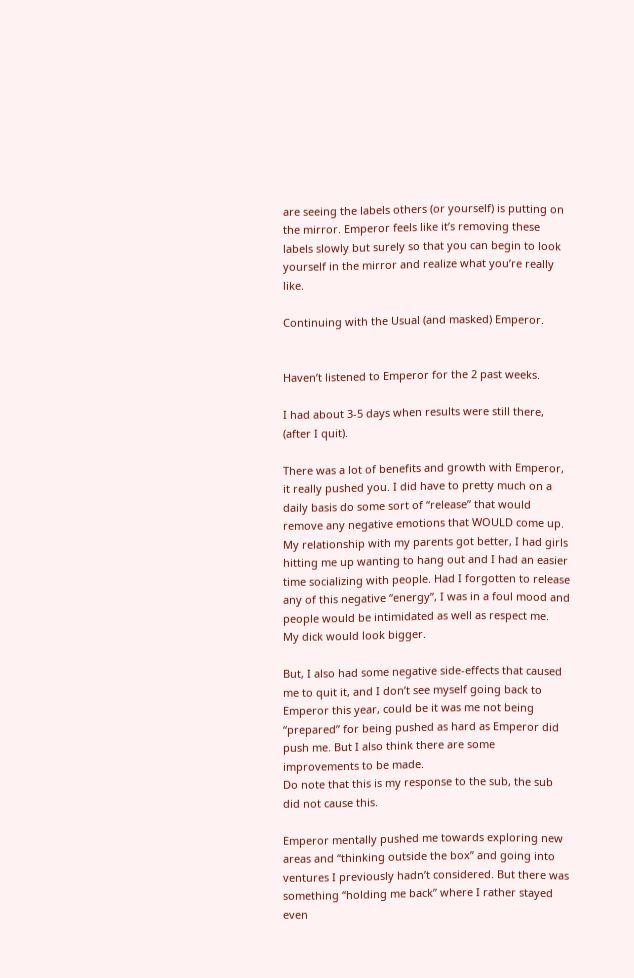are seeing the labels others (or yourself) is putting on the mirror. Emperor feels like it’s removing these labels slowly but surely so that you can begin to look yourself in the mirror and realize what you’re really like.

Continuing with the Usual (and masked) Emperor.


Haven’t listened to Emperor for the 2 past weeks.

I had about 3-5 days when results were still there, (after I quit).

There was a lot of benefits and growth with Emperor, it really pushed you. I did have to pretty much on a daily basis do some sort of “release” that would remove any negative emotions that WOULD come up. My relationship with my parents got better, I had girls hitting me up wanting to hang out and I had an easier time socializing with people. Had I forgotten to release any of this negative “energy”, I was in a foul mood and people would be intimidated as well as respect me.
My dick would look bigger.

But, I also had some negative side-effects that caused me to quit it, and I don’t see myself going back to Emperor this year, could be it was me not being “prepared” for being pushed as hard as Emperor did push me. But I also think there are some improvements to be made.
Do note that this is my response to the sub, the sub did not cause this.

Emperor mentally pushed me towards exploring new areas and “thinking outside the box” and going into ventures I previously hadn’t considered. But there was something “holding me back” where I rather stayed even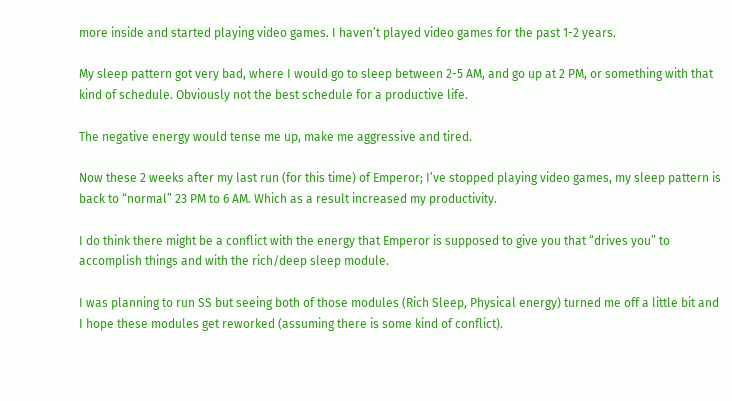more inside and started playing video games. I haven’t played video games for the past 1-2 years.

My sleep pattern got very bad, where I would go to sleep between 2-5 AM, and go up at 2 PM, or something with that kind of schedule. Obviously not the best schedule for a productive life.

The negative energy would tense me up, make me aggressive and tired.

Now these 2 weeks after my last run (for this time) of Emperor; I’ve stopped playing video games, my sleep pattern is back to “normal” 23 PM to 6 AM. Which as a result increased my productivity.

I do think there might be a conflict with the energy that Emperor is supposed to give you that “drives you” to accomplish things and with the rich/deep sleep module.

I was planning to run SS but seeing both of those modules (Rich Sleep, Physical energy) turned me off a little bit and I hope these modules get reworked (assuming there is some kind of conflict).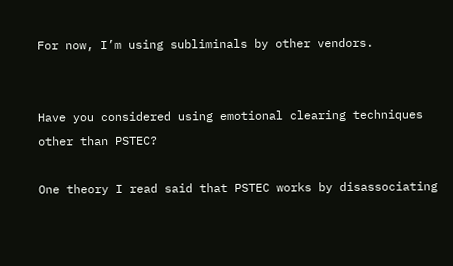For now, I’m using subliminals by other vendors.


Have you considered using emotional clearing techniques other than PSTEC?

One theory I read said that PSTEC works by disassociating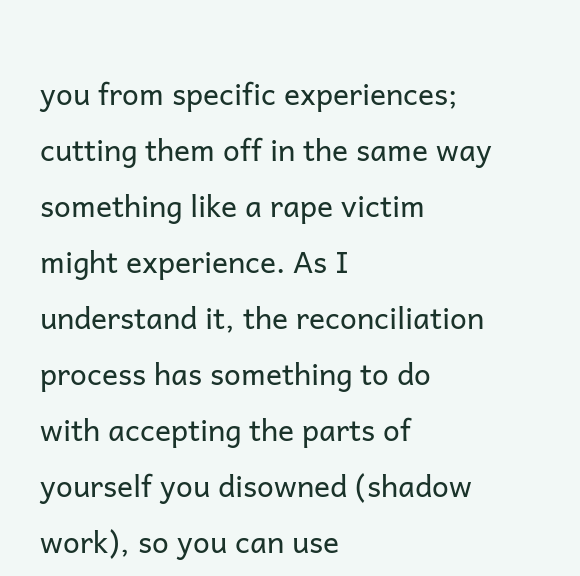you from specific experiences; cutting them off in the same way something like a rape victim might experience. As I understand it, the reconciliation process has something to do with accepting the parts of yourself you disowned (shadow work), so you can use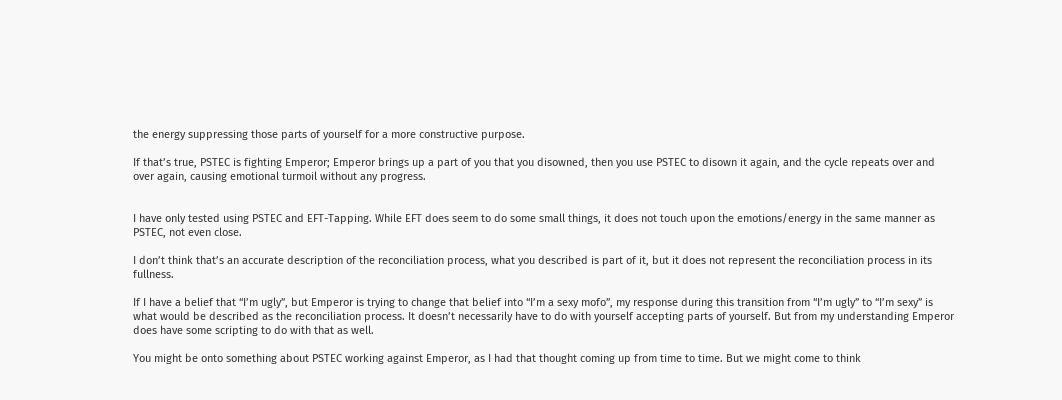the energy suppressing those parts of yourself for a more constructive purpose.

If that’s true, PSTEC is fighting Emperor; Emperor brings up a part of you that you disowned, then you use PSTEC to disown it again, and the cycle repeats over and over again, causing emotional turmoil without any progress.


I have only tested using PSTEC and EFT-Tapping. While EFT does seem to do some small things, it does not touch upon the emotions/energy in the same manner as PSTEC, not even close.

I don’t think that’s an accurate description of the reconciliation process, what you described is part of it, but it does not represent the reconciliation process in its fullness.

If I have a belief that “I’m ugly”, but Emperor is trying to change that belief into “I’m a sexy mofo”, my response during this transition from “I’m ugly” to “I’m sexy” is what would be described as the reconciliation process. It doesn’t necessarily have to do with yourself accepting parts of yourself. But from my understanding Emperor does have some scripting to do with that as well.

You might be onto something about PSTEC working against Emperor, as I had that thought coming up from time to time. But we might come to think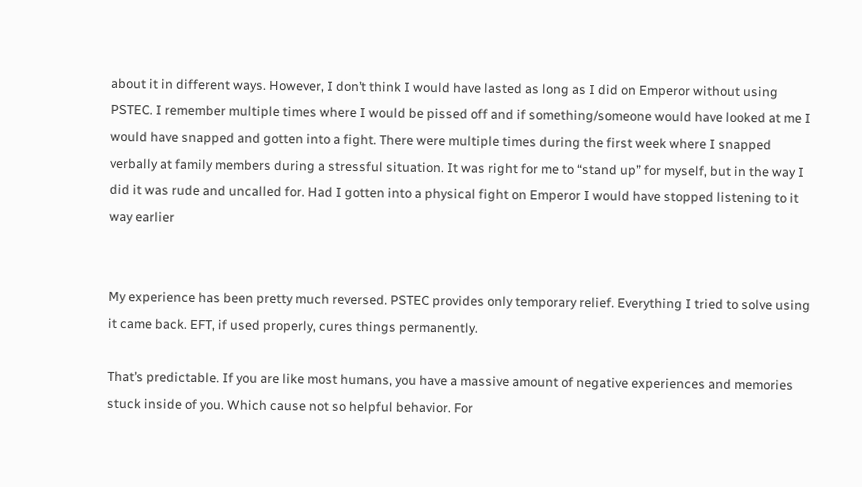about it in different ways. However, I don’t think I would have lasted as long as I did on Emperor without using PSTEC. I remember multiple times where I would be pissed off and if something/someone would have looked at me I would have snapped and gotten into a fight. There were multiple times during the first week where I snapped verbally at family members during a stressful situation. It was right for me to “stand up” for myself, but in the way I did it was rude and uncalled for. Had I gotten into a physical fight on Emperor I would have stopped listening to it way earlier


My experience has been pretty much reversed. PSTEC provides only temporary relief. Everything I tried to solve using it came back. EFT, if used properly, cures things permanently.

That’s predictable. If you are like most humans, you have a massive amount of negative experiences and memories stuck inside of you. Which cause not so helpful behavior. For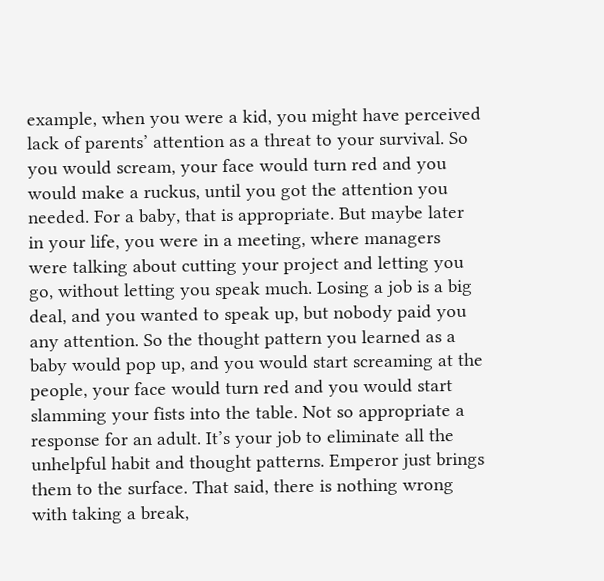example, when you were a kid, you might have perceived lack of parents’ attention as a threat to your survival. So you would scream, your face would turn red and you would make a ruckus, until you got the attention you needed. For a baby, that is appropriate. But maybe later in your life, you were in a meeting, where managers were talking about cutting your project and letting you go, without letting you speak much. Losing a job is a big deal, and you wanted to speak up, but nobody paid you any attention. So the thought pattern you learned as a baby would pop up, and you would start screaming at the people, your face would turn red and you would start slamming your fists into the table. Not so appropriate a response for an adult. It’s your job to eliminate all the unhelpful habit and thought patterns. Emperor just brings them to the surface. That said, there is nothing wrong with taking a break,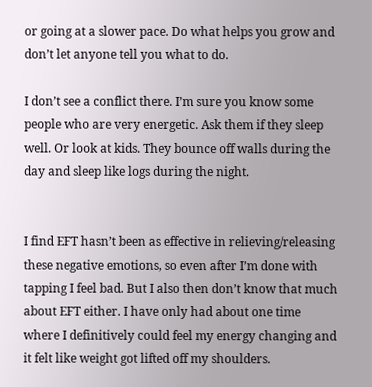or going at a slower pace. Do what helps you grow and don’t let anyone tell you what to do.

I don’t see a conflict there. I’m sure you know some people who are very energetic. Ask them if they sleep well. Or look at kids. They bounce off walls during the day and sleep like logs during the night.


I find EFT hasn’t been as effective in relieving/releasing these negative emotions, so even after I’m done with tapping I feel bad. But I also then don’t know that much about EFT either. I have only had about one time where I definitively could feel my energy changing and it felt like weight got lifted off my shoulders.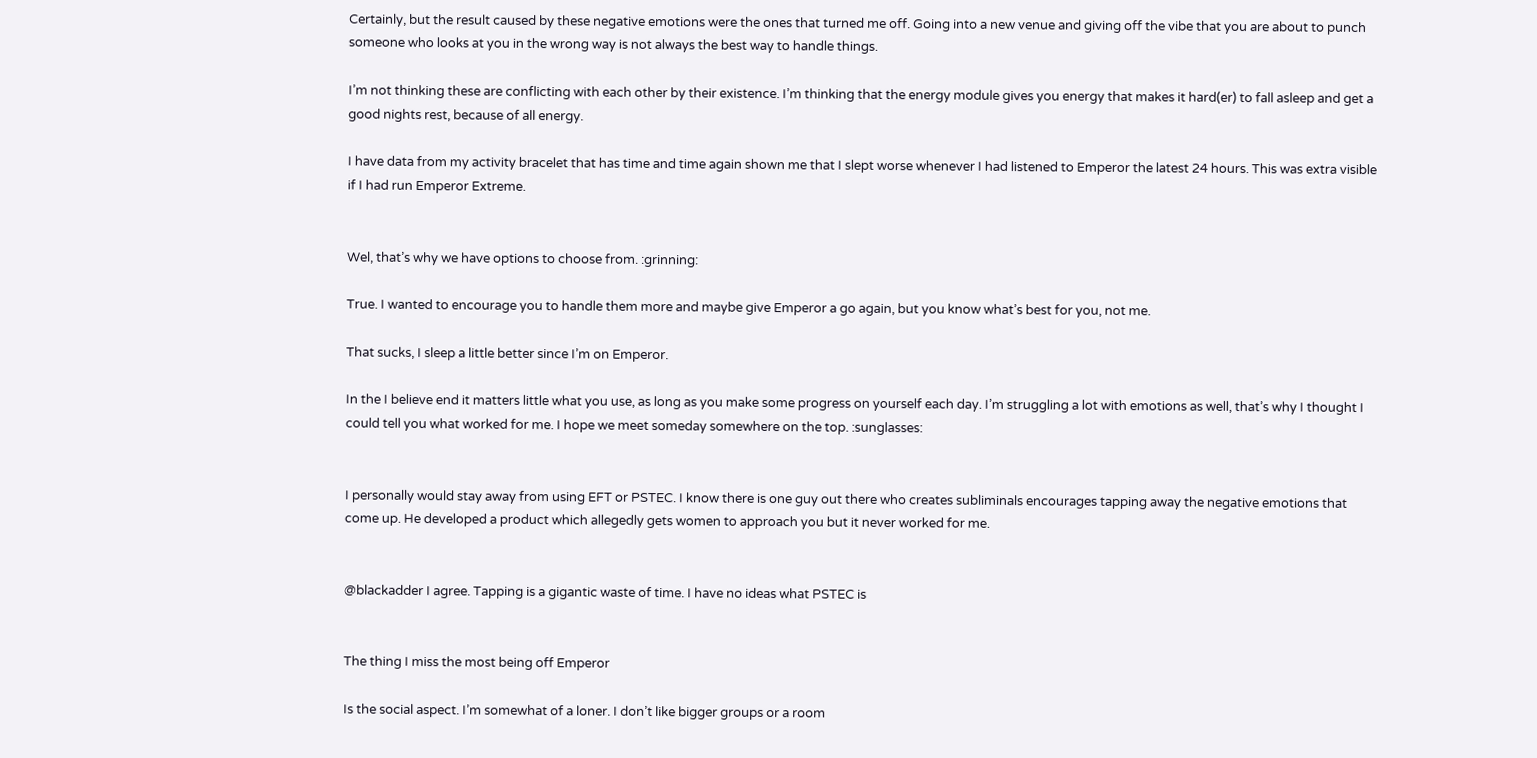Certainly, but the result caused by these negative emotions were the ones that turned me off. Going into a new venue and giving off the vibe that you are about to punch someone who looks at you in the wrong way is not always the best way to handle things.

I’m not thinking these are conflicting with each other by their existence. I’m thinking that the energy module gives you energy that makes it hard(er) to fall asleep and get a good nights rest, because of all energy.

I have data from my activity bracelet that has time and time again shown me that I slept worse whenever I had listened to Emperor the latest 24 hours. This was extra visible if I had run Emperor Extreme.


Wel, that’s why we have options to choose from. :grinning:

True. I wanted to encourage you to handle them more and maybe give Emperor a go again, but you know what’s best for you, not me.

That sucks, I sleep a little better since I’m on Emperor.

In the I believe end it matters little what you use, as long as you make some progress on yourself each day. I’m struggling a lot with emotions as well, that’s why I thought I could tell you what worked for me. I hope we meet someday somewhere on the top. :sunglasses:


I personally would stay away from using EFT or PSTEC. I know there is one guy out there who creates subliminals encourages tapping away the negative emotions that come up. He developed a product which allegedly gets women to approach you but it never worked for me.


@blackadder I agree. Tapping is a gigantic waste of time. I have no ideas what PSTEC is


The thing I miss the most being off Emperor

Is the social aspect. I’m somewhat of a loner. I don’t like bigger groups or a room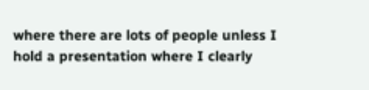where there are lots of people unless I hold a presentation where I clearly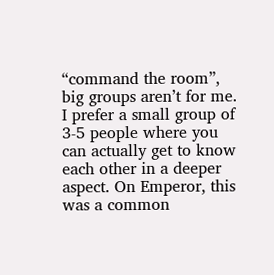“command the room”, big groups aren’t for me. I prefer a small group of 3-5 people where you can actually get to know each other in a deeper aspect. On Emperor, this was a common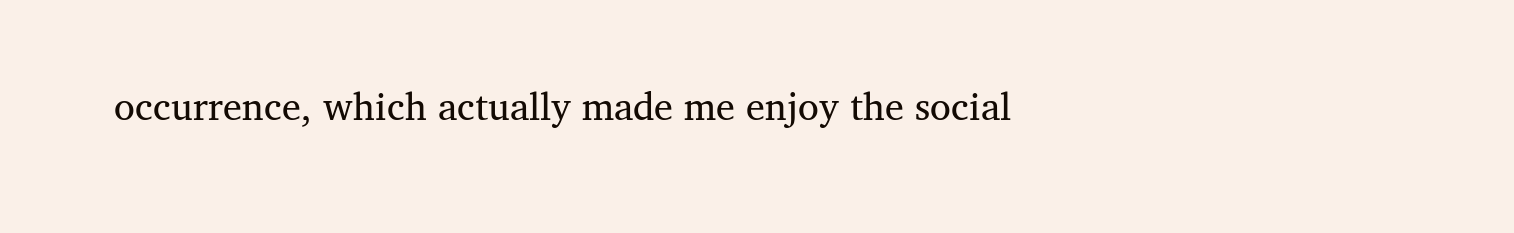occurrence, which actually made me enjoy the social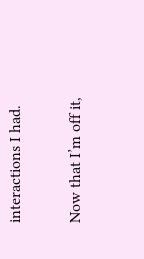interactions I had.

Now that I’m off it,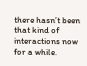there hasn’t been that kind of interactions now for a while.